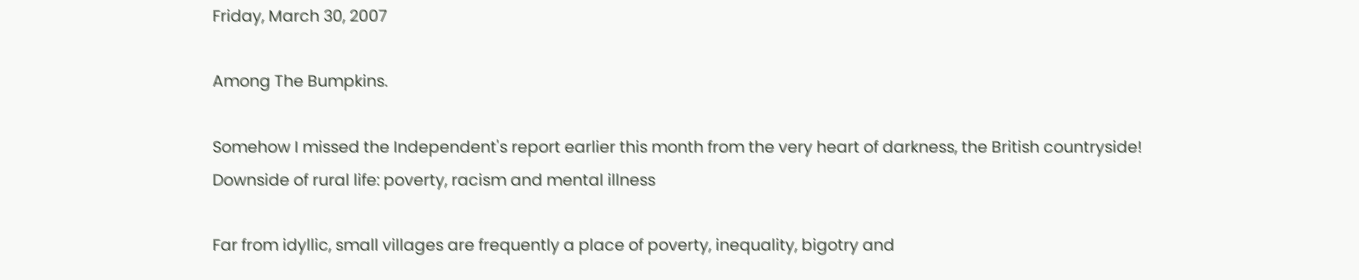Friday, March 30, 2007

Among The Bumpkins.

Somehow I missed the Independent's report earlier this month from the very heart of darkness, the British countryside!
Downside of rural life: poverty, racism and mental illness

Far from idyllic, small villages are frequently a place of poverty, inequality, bigotry and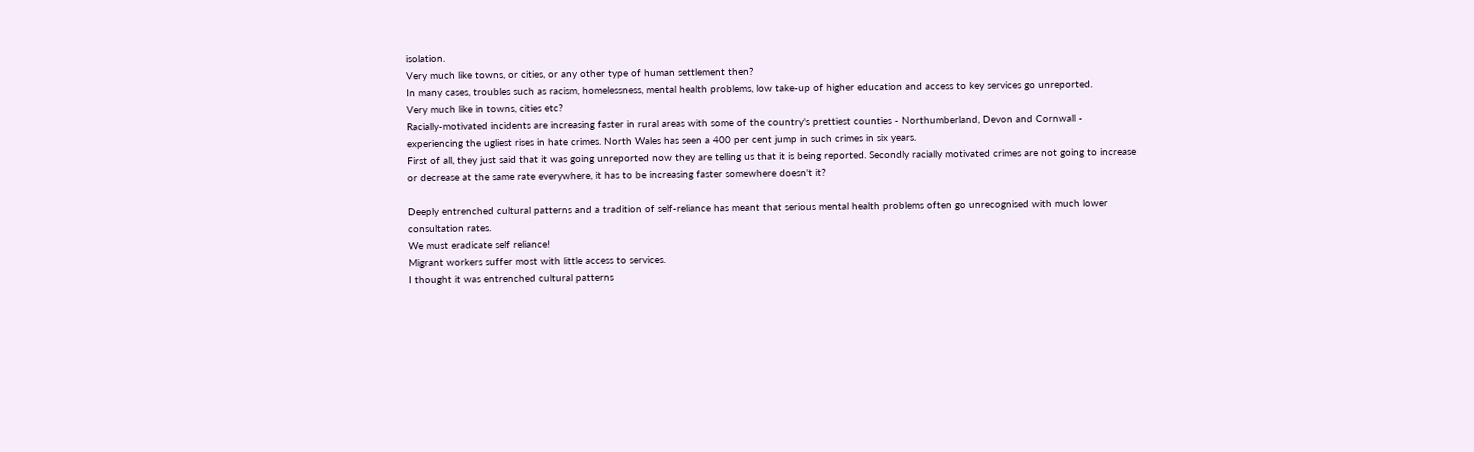isolation.
Very much like towns, or cities, or any other type of human settlement then?
In many cases, troubles such as racism, homelessness, mental health problems, low take-up of higher education and access to key services go unreported.
Very much like in towns, cities etc?
Racially-motivated incidents are increasing faster in rural areas with some of the country's prettiest counties - Northumberland, Devon and Cornwall - experiencing the ugliest rises in hate crimes. North Wales has seen a 400 per cent jump in such crimes in six years.
First of all, they just said that it was going unreported now they are telling us that it is being reported. Secondly racially motivated crimes are not going to increase or decrease at the same rate everywhere, it has to be increasing faster somewhere doesn't it?

Deeply entrenched cultural patterns and a tradition of self-reliance has meant that serious mental health problems often go unrecognised with much lower consultation rates.
We must eradicate self reliance!
Migrant workers suffer most with little access to services.
I thought it was entrenched cultural patterns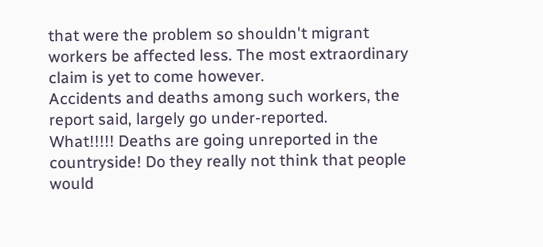that were the problem so shouldn't migrant workers be affected less. The most extraordinary claim is yet to come however.
Accidents and deaths among such workers, the report said, largely go under-reported.
What!!!!! Deaths are going unreported in the countryside! Do they really not think that people would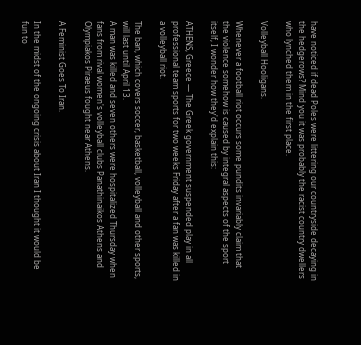have noticed if dead Poles were littering our countryside decaying in the hedgerows? Mind you it was probably the racist country dwellers who lynched them in the first place.

Volleyball Hooligans.

Whenever a football riot occurs some pundits invariably claim that the violence somehow is caused by integral aspects of the sport itself, I wonder how they'd explain this:

ATHENS, Greece — The Greek government suspended play in all professional team sports for two weeks Friday after a fan was killed in a volleyball riot.

The ban, which covers soccer, basketball, volleyball and other sports, will last until April 13.
A man was killed and seven others were hospitalized Thursday when fans from rival women's volleyball clubs Panathinaikos Athens and Olympiakos Piraeus fought near Athens.

A Feminist Goes To Iran.

In the midst of the ongoing crisis about Iran I thought it would be fun to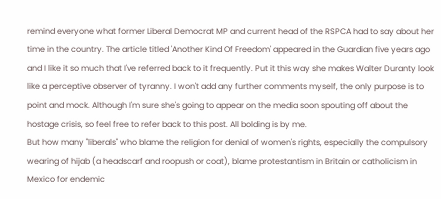remind everyone what former Liberal Democrat MP and current head of the RSPCA had to say about her time in the country. The article titled 'Another Kind Of Freedom' appeared in the Guardian five years ago and I like it so much that I've referred back to it frequently. Put it this way she makes Walter Duranty look like a perceptive observer of tyranny. I won't add any further comments myself, the only purpose is to point and mock. Although I'm sure she's going to appear on the media soon spouting off about the hostage crisis, so feel free to refer back to this post. All bolding is by me.
But how many "liberals" who blame the religion for denial of women's rights, especially the compulsory wearing of hijab (a headscarf and roopush or coat), blame protestantism in Britain or catholicism in Mexico for endemic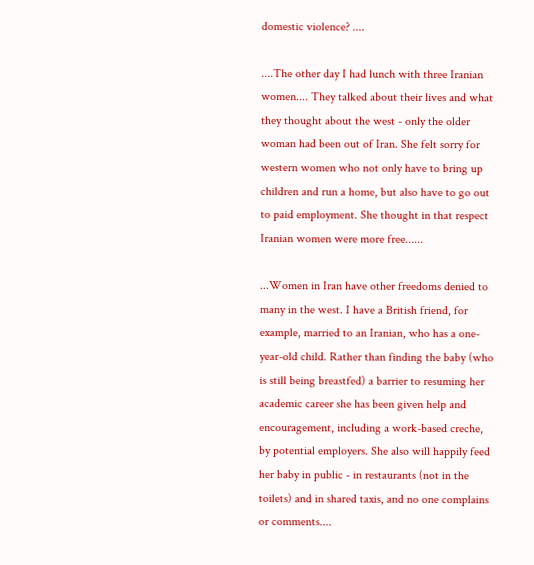domestic violence? ....

....The other day I had lunch with three Iranian women.... They talked about their lives and what they thought about the west - only the older woman had been out of Iran. She felt sorry for western women who not only have to bring up children and run a home, but also have to go out to paid employment. She thought in that respect Iranian women were more free......

...Women in Iran have other freedoms denied to many in the west. I have a British friend, for example, married to an Iranian, who has a one-year-old child. Rather than finding the baby (who is still being breastfed) a barrier to resuming her academic career she has been given help and encouragement, including a work-based creche, by potential employers. She also will happily feed her baby in public - in restaurants (not in the toilets) and in shared taxis, and no one complains or comments....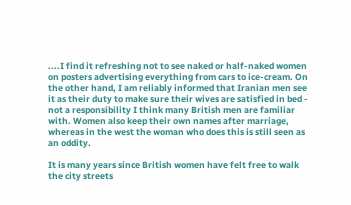....I find it refreshing not to see naked or half-naked women on posters advertising everything from cars to ice-cream. On the other hand, I am reliably informed that Iranian men see it as their duty to make sure their wives are satisfied in bed - not a responsibility I think many British men are familiar with. Women also keep their own names after marriage, whereas in the west the woman who does this is still seen as an oddity.

It is many years since British women have felt free to walk the city streets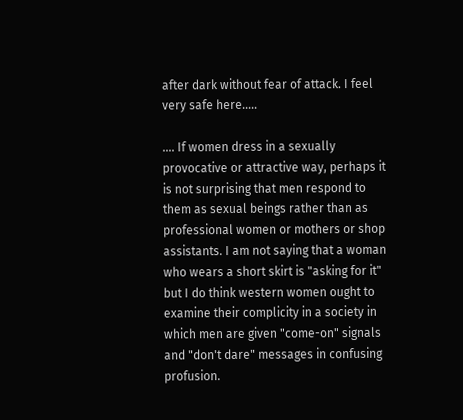after dark without fear of attack. I feel very safe here.....

.... If women dress in a sexually provocative or attractive way, perhaps it is not surprising that men respond to them as sexual beings rather than as professional women or mothers or shop assistants. I am not saying that a woman who wears a short skirt is "asking for it" but I do think western women ought to examine their complicity in a society in which men are given "come-on" signals and "don't dare" messages in confusing profusion.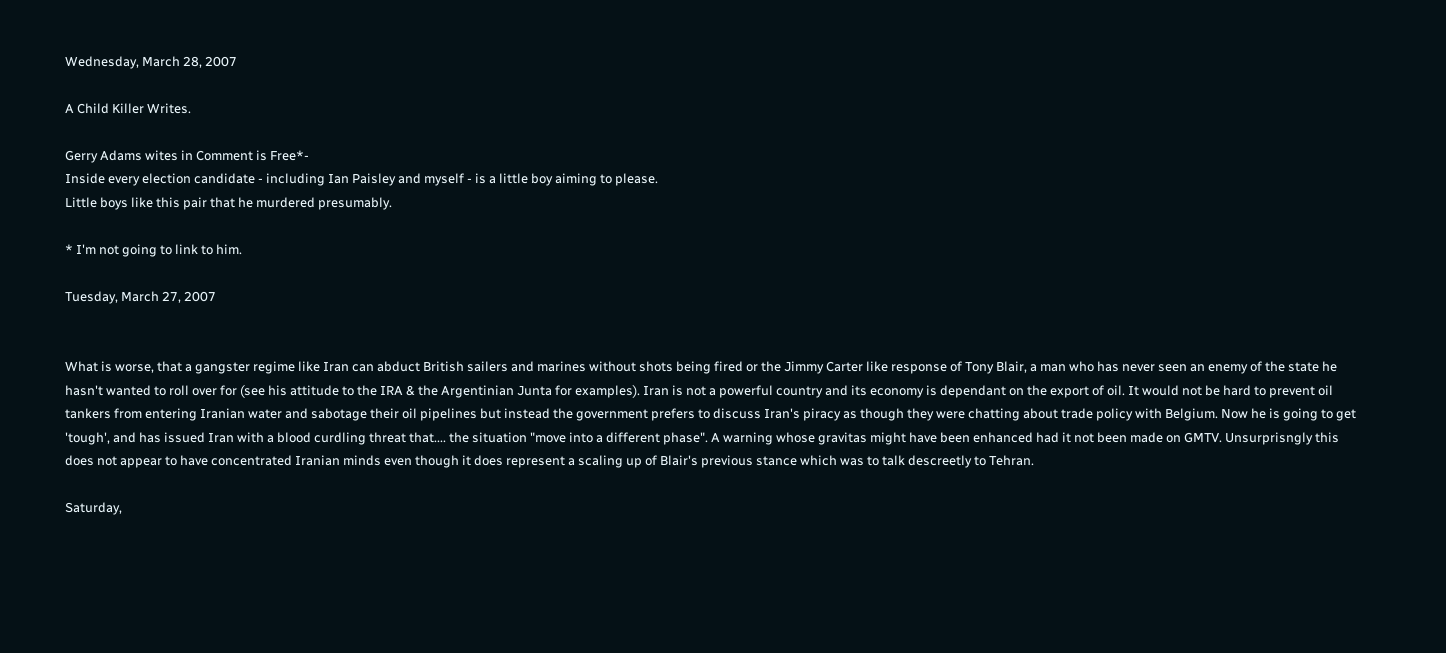Wednesday, March 28, 2007

A Child Killer Writes.

Gerry Adams wites in Comment is Free*-
Inside every election candidate - including Ian Paisley and myself - is a little boy aiming to please.
Little boys like this pair that he murdered presumably.

* I'm not going to link to him.

Tuesday, March 27, 2007


What is worse, that a gangster regime like Iran can abduct British sailers and marines without shots being fired or the Jimmy Carter like response of Tony Blair, a man who has never seen an enemy of the state he hasn't wanted to roll over for (see his attitude to the IRA & the Argentinian Junta for examples). Iran is not a powerful country and its economy is dependant on the export of oil. It would not be hard to prevent oil tankers from entering Iranian water and sabotage their oil pipelines but instead the government prefers to discuss Iran's piracy as though they were chatting about trade policy with Belgium. Now he is going to get 'tough', and has issued Iran with a blood curdling threat that.... the situation "move into a different phase". A warning whose gravitas might have been enhanced had it not been made on GMTV. Unsurprisngly this does not appear to have concentrated Iranian minds even though it does represent a scaling up of Blair's previous stance which was to talk descreetly to Tehran.

Saturday,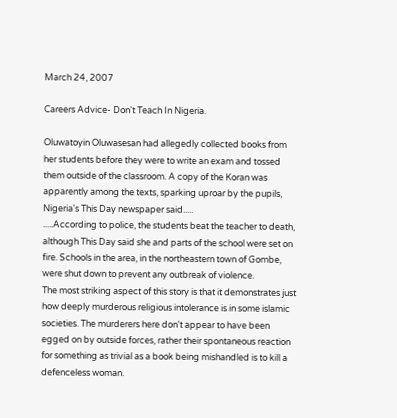March 24, 2007

Careers Advice- Don't Teach In Nigeria.

Oluwatoyin Oluwasesan had allegedly collected books from her students before they were to write an exam and tossed them outside of the classroom. A copy of the Koran was apparently among the texts, sparking uproar by the pupils, Nigeria's This Day newspaper said.....
.....According to police, the students beat the teacher to death, although This Day said she and parts of the school were set on fire. Schools in the area, in the northeastern town of Gombe, were shut down to prevent any outbreak of violence.
The most striking aspect of this story is that it demonstrates just how deeply murderous religious intolerance is in some islamic societies. The murderers here don't appear to have been egged on by outside forces, rather their spontaneous reaction for something as trivial as a book being mishandled is to kill a defenceless woman.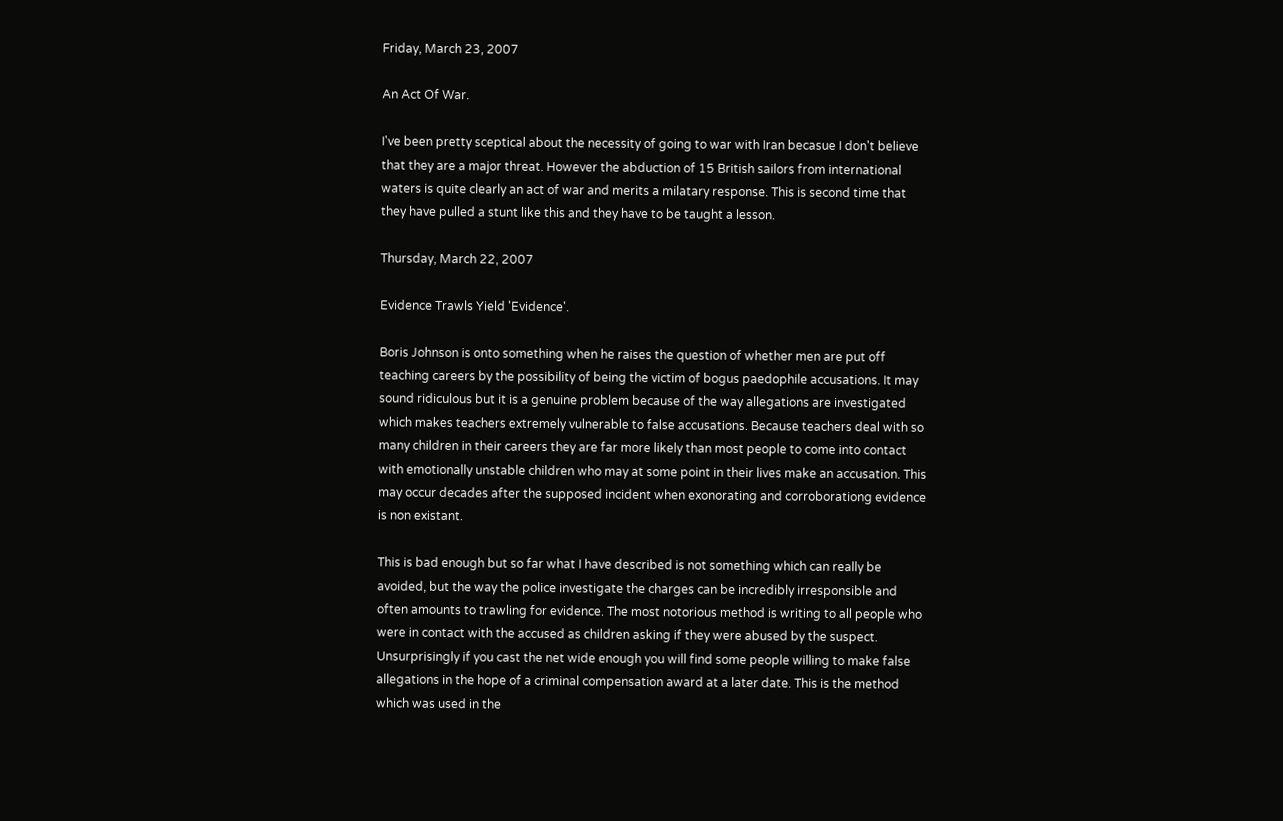Friday, March 23, 2007

An Act Of War.

I've been pretty sceptical about the necessity of going to war with Iran becasue I don't believe that they are a major threat. However the abduction of 15 British sailors from international waters is quite clearly an act of war and merits a milatary response. This is second time that they have pulled a stunt like this and they have to be taught a lesson.

Thursday, March 22, 2007

Evidence Trawls Yield 'Evidence'.

Boris Johnson is onto something when he raises the question of whether men are put off teaching careers by the possibility of being the victim of bogus paedophile accusations. It may sound ridiculous but it is a genuine problem because of the way allegations are investigated which makes teachers extremely vulnerable to false accusations. Because teachers deal with so many children in their careers they are far more likely than most people to come into contact with emotionally unstable children who may at some point in their lives make an accusation. This may occur decades after the supposed incident when exonorating and corroborationg evidence is non existant.

This is bad enough but so far what I have described is not something which can really be avoided, but the way the police investigate the charges can be incredibly irresponsible and often amounts to trawling for evidence. The most notorious method is writing to all people who were in contact with the accused as children asking if they were abused by the suspect. Unsurprisingly if you cast the net wide enough you will find some people willing to make false allegations in the hope of a criminal compensation award at a later date. This is the method which was used in the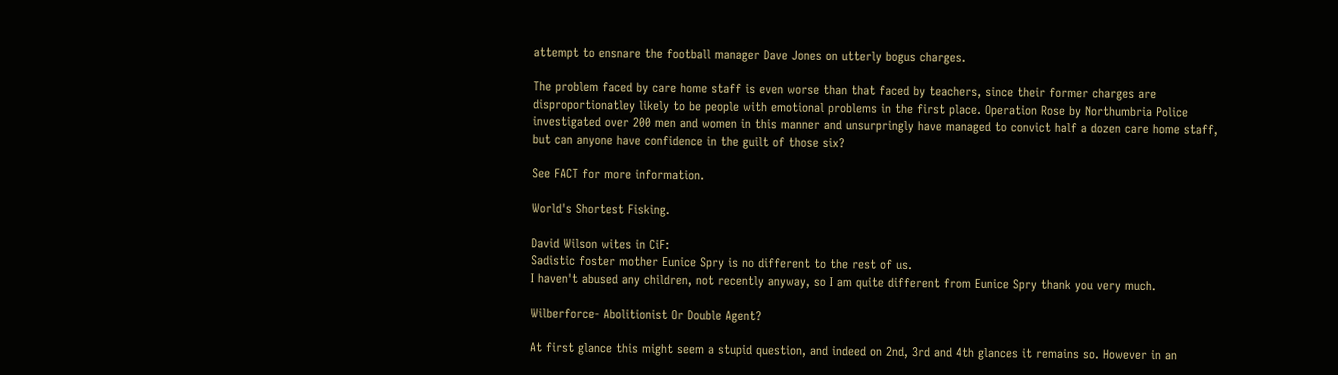attempt to ensnare the football manager Dave Jones on utterly bogus charges.

The problem faced by care home staff is even worse than that faced by teachers, since their former charges are disproportionatley likely to be people with emotional problems in the first place. Operation Rose by Northumbria Police investigated over 200 men and women in this manner and unsurpringly have managed to convict half a dozen care home staff, but can anyone have confidence in the guilt of those six?

See FACT for more information.

World's Shortest Fisking.

David Wilson wites in CiF:
Sadistic foster mother Eunice Spry is no different to the rest of us.
I haven't abused any children, not recently anyway, so I am quite different from Eunice Spry thank you very much.

Wilberforce- Abolitionist Or Double Agent?

At first glance this might seem a stupid question, and indeed on 2nd, 3rd and 4th glances it remains so. However in an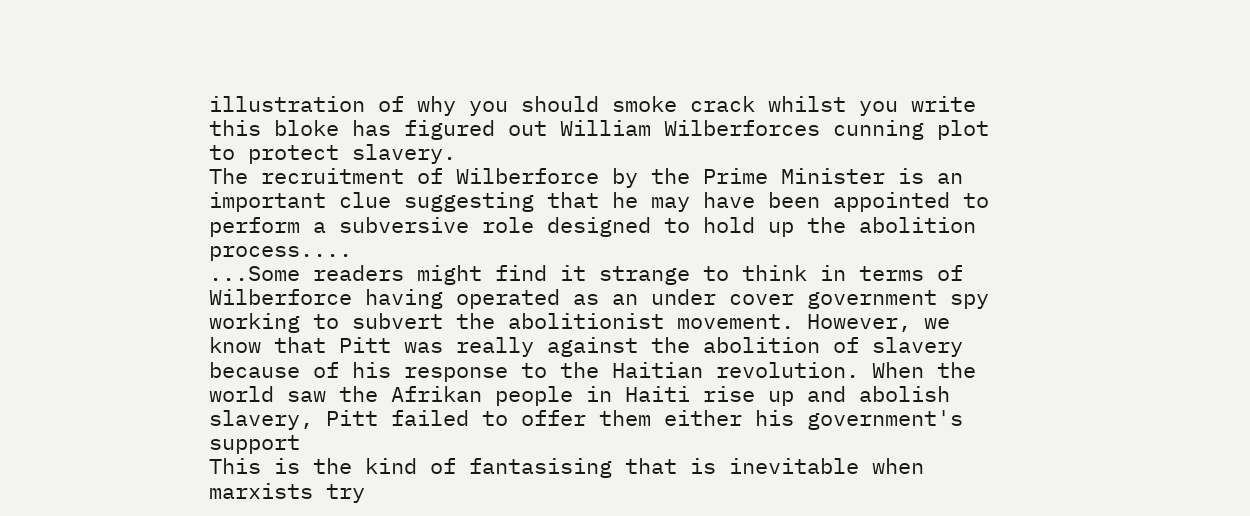illustration of why you should smoke crack whilst you write this bloke has figured out William Wilberforces cunning plot to protect slavery.
The recruitment of Wilberforce by the Prime Minister is an important clue suggesting that he may have been appointed to perform a subversive role designed to hold up the abolition process....
...Some readers might find it strange to think in terms of Wilberforce having operated as an under cover government spy working to subvert the abolitionist movement. However, we know that Pitt was really against the abolition of slavery because of his response to the Haitian revolution. When the world saw the Afrikan people in Haiti rise up and abolish slavery, Pitt failed to offer them either his government's support
This is the kind of fantasising that is inevitable when marxists try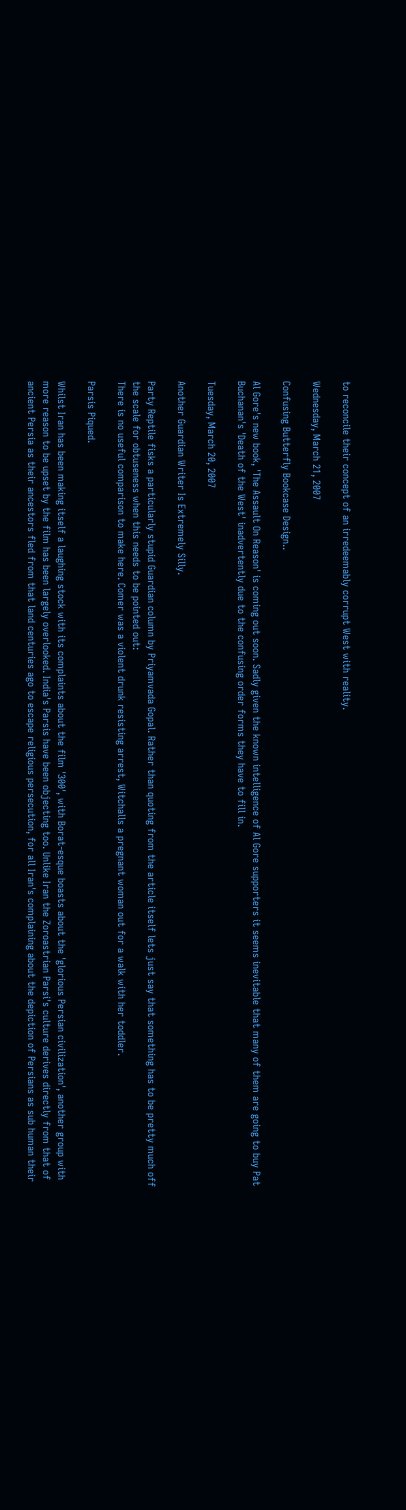to reconcile their concept of an irredeemably corrupt West with reality.

Wednesday, March 21, 2007

Confusing Butterfly Bookcase Design..

Al Gore's new book, 'The Assault On Reason' is coming out soon. Sadly given the known intelligence of Al Gore supporters it seems inevitable that many of them are going to buy Pat Buchanan's 'Death of the West' inadvertently due to the confusing order forms they have to fill in.

Tuesday, March 20, 2007

Another Guardian Writer Is Extremely Silly.

Party Reptile fisks a particularly stupid Guardian column by Priyamvada Gopal. Rather than quoting from the article itself lets just say that something has to be pretty much off the scale for obtuseness when this needs to be pointed out:
There is no useful comparison to make here. Comer was a violent drunk resisting arrest, Witchalls a pregnant woman out for a walk with her toddler.

Parsis Piqued.

Whilst Iran has been making itself a laughing stock with its complaints about the film '300', with Borat-esque boasts about the 'glorious Persian civilization', another group with more reason to be upset by the film has been largely overlooked. India's Parsis have been objecting too. Unlike Iran the Zoroastrian Parsi's culture derives directly from that of ancient Persia as their ancestors fled from that land centuries ago to escape religious persecution, for all Iran's complaining about the depiction of Persians as sub human their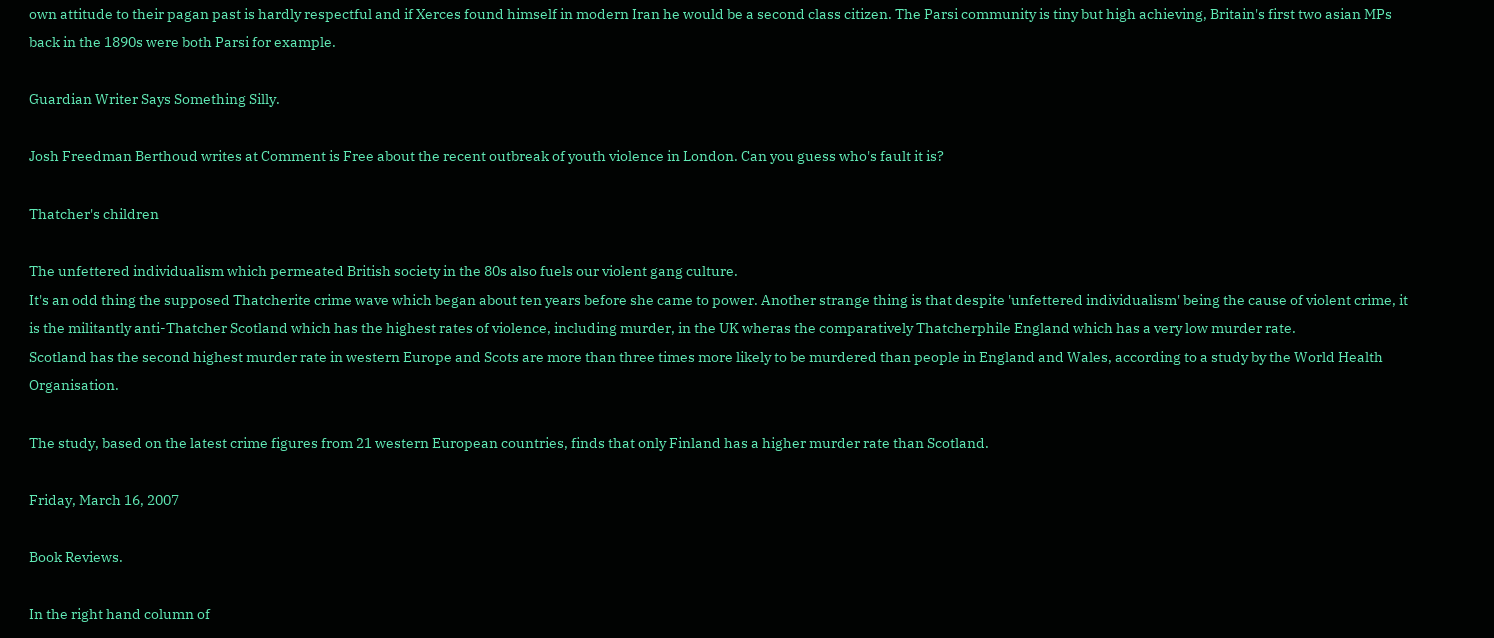own attitude to their pagan past is hardly respectful and if Xerces found himself in modern Iran he would be a second class citizen. The Parsi community is tiny but high achieving, Britain's first two asian MPs back in the 1890s were both Parsi for example.

Guardian Writer Says Something Silly.

Josh Freedman Berthoud writes at Comment is Free about the recent outbreak of youth violence in London. Can you guess who's fault it is?

Thatcher's children

The unfettered individualism which permeated British society in the 80s also fuels our violent gang culture.
It's an odd thing the supposed Thatcherite crime wave which began about ten years before she came to power. Another strange thing is that despite 'unfettered individualism' being the cause of violent crime, it is the militantly anti-Thatcher Scotland which has the highest rates of violence, including murder, in the UK wheras the comparatively Thatcherphile England which has a very low murder rate.
Scotland has the second highest murder rate in western Europe and Scots are more than three times more likely to be murdered than people in England and Wales, according to a study by the World Health Organisation.

The study, based on the latest crime figures from 21 western European countries, finds that only Finland has a higher murder rate than Scotland.

Friday, March 16, 2007

Book Reviews.

In the right hand column of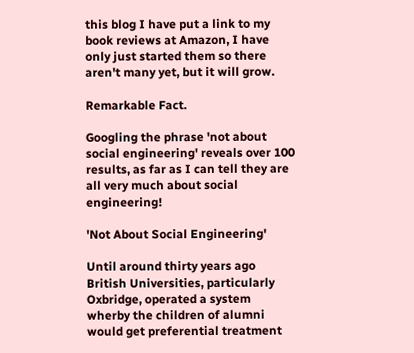this blog I have put a link to my book reviews at Amazon, I have only just started them so there aren't many yet, but it will grow.

Remarkable Fact.

Googling the phrase 'not about social engineering' reveals over 100 results, as far as I can tell they are all very much about social engineering!

'Not About Social Engineering'

Until around thirty years ago British Universities, particularly Oxbridge, operated a system wherby the children of alumni would get preferential treatment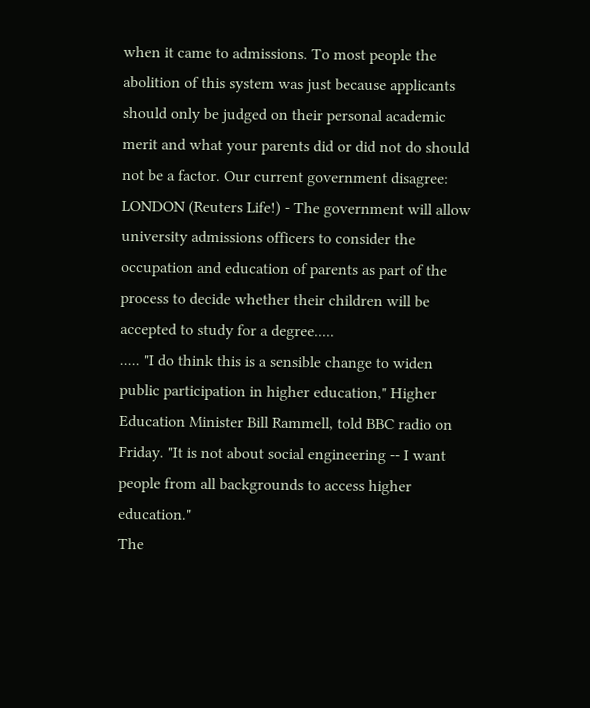when it came to admissions. To most people the abolition of this system was just because applicants should only be judged on their personal academic merit and what your parents did or did not do should not be a factor. Our current government disagree:
LONDON (Reuters Life!) - The government will allow university admissions officers to consider the occupation and education of parents as part of the process to decide whether their children will be accepted to study for a degree.....
..... "I do think this is a sensible change to widen public participation in higher education," Higher Education Minister Bill Rammell, told BBC radio on Friday. "It is not about social engineering -- I want people from all backgrounds to access higher education."
The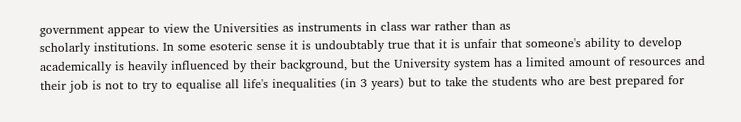government appear to view the Universities as instruments in class war rather than as
scholarly institutions. In some esoteric sense it is undoubtably true that it is unfair that someone's ability to develop academically is heavily influenced by their background, but the University system has a limited amount of resources and their job is not to try to equalise all life's inequalities (in 3 years) but to take the students who are best prepared for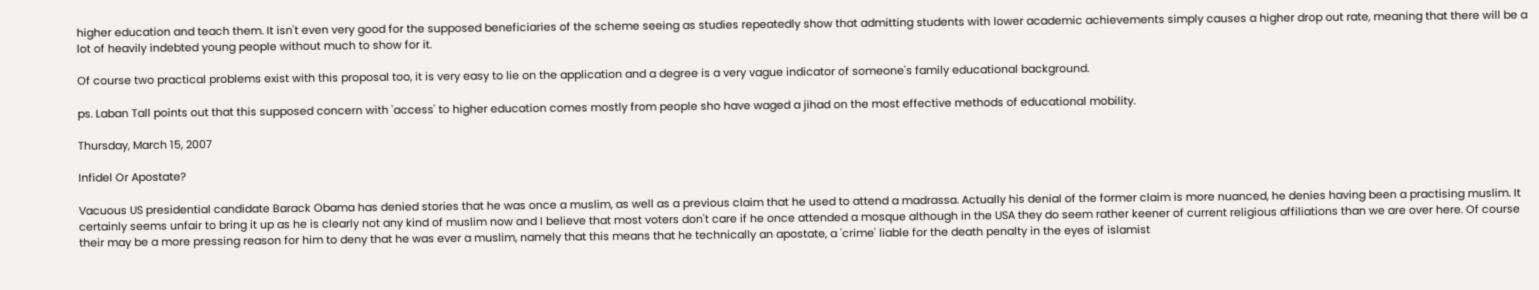higher education and teach them. It isn't even very good for the supposed beneficiaries of the scheme seeing as studies repeatedly show that admitting students with lower academic achievements simply causes a higher drop out rate, meaning that there will be a lot of heavily indebted young people without much to show for it.

Of course two practical problems exist with this proposal too, it is very easy to lie on the application and a degree is a very vague indicator of someone's family educational background.

ps. Laban Tall points out that this supposed concern with 'access' to higher education comes mostly from people sho have waged a jihad on the most effective methods of educational mobility.

Thursday, March 15, 2007

Infidel Or Apostate?

Vacuous US presidential candidate Barack Obama has denied stories that he was once a muslim, as well as a previous claim that he used to attend a madrassa. Actually his denial of the former claim is more nuanced, he denies having been a practising muslim. It certainly seems unfair to bring it up as he is clearly not any kind of muslim now and I believe that most voters don't care if he once attended a mosque although in the USA they do seem rather keener of current religious affiliations than we are over here. Of course their may be a more pressing reason for him to deny that he was ever a muslim, namely that this means that he technically an apostate, a 'crime' liable for the death penalty in the eyes of islamist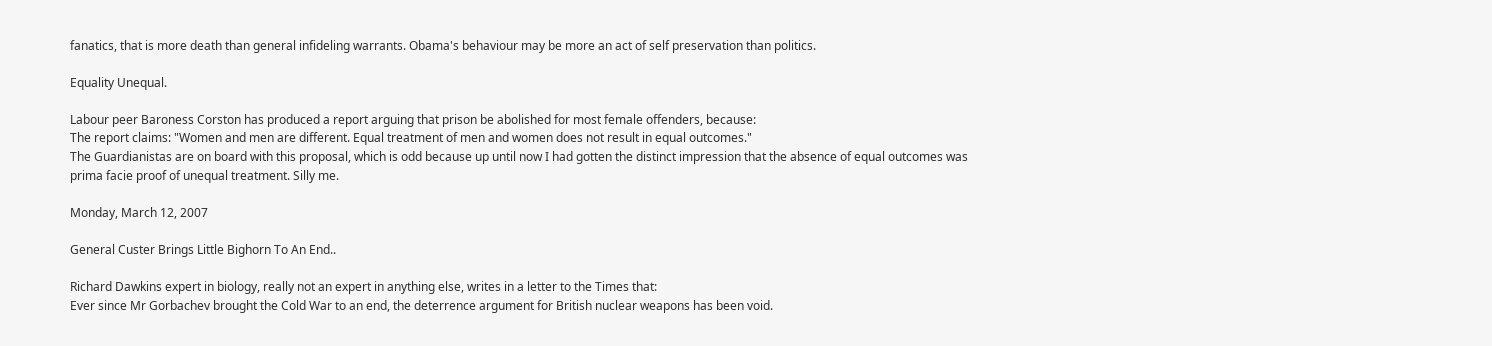fanatics, that is more death than general infideling warrants. Obama's behaviour may be more an act of self preservation than politics.

Equality Unequal.

Labour peer Baroness Corston has produced a report arguing that prison be abolished for most female offenders, because:
The report claims: "Women and men are different. Equal treatment of men and women does not result in equal outcomes."
The Guardianistas are on board with this proposal, which is odd because up until now I had gotten the distinct impression that the absence of equal outcomes was prima facie proof of unequal treatment. Silly me.

Monday, March 12, 2007

General Custer Brings Little Bighorn To An End..

Richard Dawkins expert in biology, really not an expert in anything else, writes in a letter to the Times that:
Ever since Mr Gorbachev brought the Cold War to an end, the deterrence argument for British nuclear weapons has been void.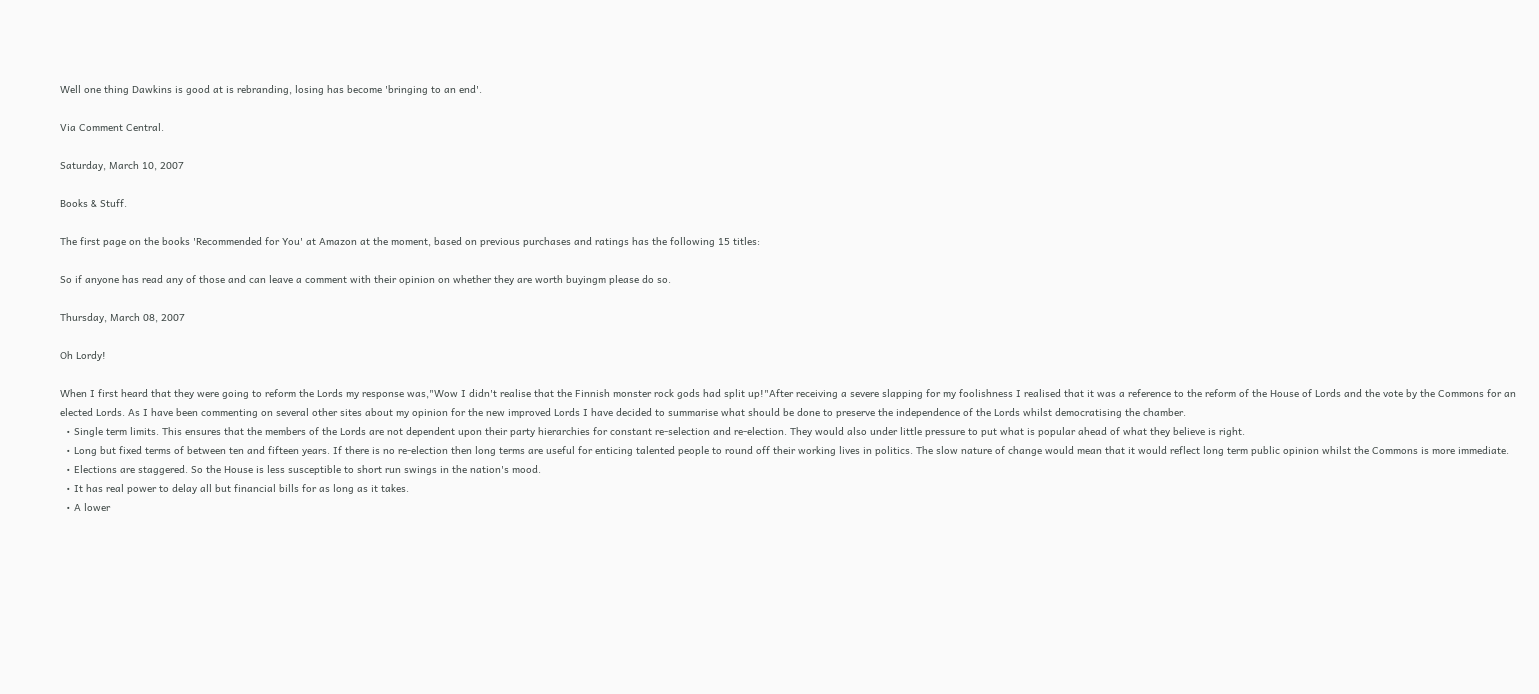Well one thing Dawkins is good at is rebranding, losing has become 'bringing to an end'.

Via Comment Central.

Saturday, March 10, 2007

Books & Stuff.

The first page on the books 'Recommended for You' at Amazon at the moment, based on previous purchases and ratings has the following 15 titles:

So if anyone has read any of those and can leave a comment with their opinion on whether they are worth buyingm please do so.

Thursday, March 08, 2007

Oh Lordy!

When I first heard that they were going to reform the Lords my response was,"Wow I didn't realise that the Finnish monster rock gods had split up!"After receiving a severe slapping for my foolishness I realised that it was a reference to the reform of the House of Lords and the vote by the Commons for an elected Lords. As I have been commenting on several other sites about my opinion for the new improved Lords I have decided to summarise what should be done to preserve the independence of the Lords whilst democratising the chamber.
  • Single term limits. This ensures that the members of the Lords are not dependent upon their party hierarchies for constant re-selection and re-election. They would also under little pressure to put what is popular ahead of what they believe is right.
  • Long but fixed terms of between ten and fifteen years. If there is no re-election then long terms are useful for enticing talented people to round off their working lives in politics. The slow nature of change would mean that it would reflect long term public opinion whilst the Commons is more immediate.
  • Elections are staggered. So the House is less susceptible to short run swings in the nation's mood.
  • It has real power to delay all but financial bills for as long as it takes.
  • A lower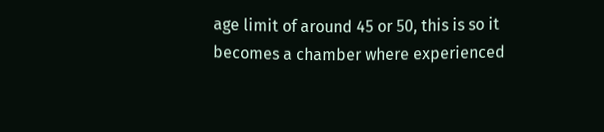age limit of around 45 or 50, this is so it becomes a chamber where experienced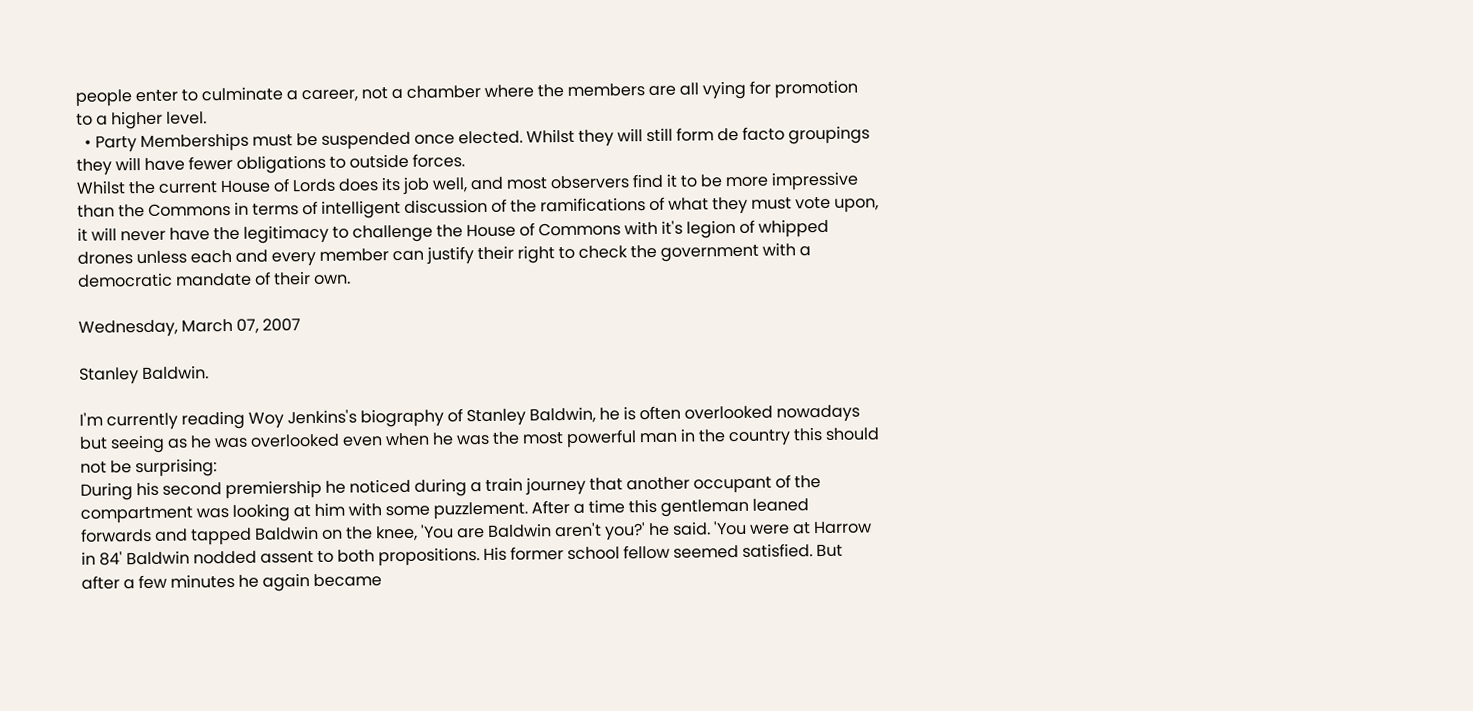people enter to culminate a career, not a chamber where the members are all vying for promotion to a higher level.
  • Party Memberships must be suspended once elected. Whilst they will still form de facto groupings they will have fewer obligations to outside forces.
Whilst the current House of Lords does its job well, and most observers find it to be more impressive than the Commons in terms of intelligent discussion of the ramifications of what they must vote upon, it will never have the legitimacy to challenge the House of Commons with it's legion of whipped drones unless each and every member can justify their right to check the government with a democratic mandate of their own.

Wednesday, March 07, 2007

Stanley Baldwin.

I'm currently reading Woy Jenkins's biography of Stanley Baldwin, he is often overlooked nowadays but seeing as he was overlooked even when he was the most powerful man in the country this should not be surprising:
During his second premiership he noticed during a train journey that another occupant of the compartment was looking at him with some puzzlement. After a time this gentleman leaned forwards and tapped Baldwin on the knee, 'You are Baldwin aren't you?' he said. 'You were at Harrow in 84' Baldwin nodded assent to both propositions. His former school fellow seemed satisfied. But after a few minutes he again became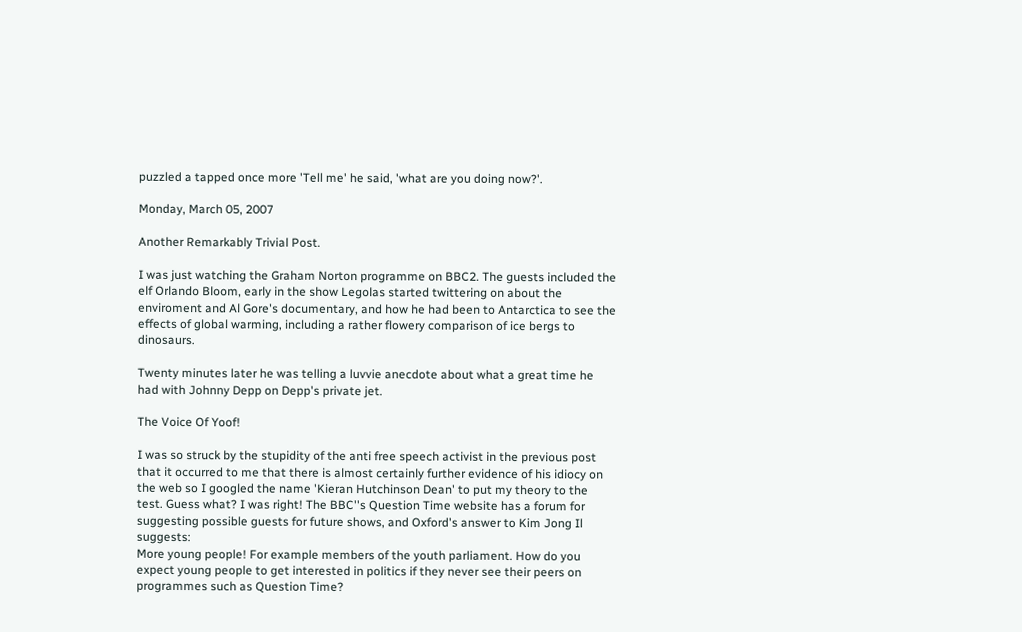puzzled a tapped once more 'Tell me' he said, 'what are you doing now?'.

Monday, March 05, 2007

Another Remarkably Trivial Post.

I was just watching the Graham Norton programme on BBC2. The guests included the elf Orlando Bloom, early in the show Legolas started twittering on about the enviroment and Al Gore's documentary, and how he had been to Antarctica to see the effects of global warming, including a rather flowery comparison of ice bergs to dinosaurs.

Twenty minutes later he was telling a luvvie anecdote about what a great time he had with Johnny Depp on Depp's private jet.

The Voice Of Yoof!

I was so struck by the stupidity of the anti free speech activist in the previous post that it occurred to me that there is almost certainly further evidence of his idiocy on the web so I googled the name 'Kieran Hutchinson Dean' to put my theory to the test. Guess what? I was right! The BBC''s Question Time website has a forum for suggesting possible guests for future shows, and Oxford's answer to Kim Jong Il suggests:
More young people! For example members of the youth parliament. How do you expect young people to get interested in politics if they never see their peers on programmes such as Question Time?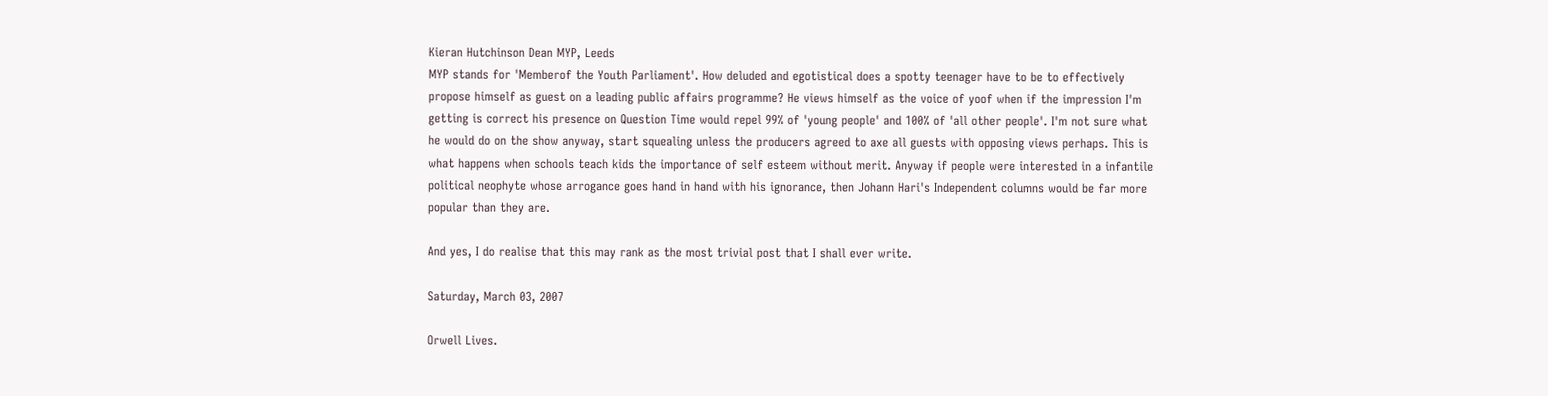Kieran Hutchinson Dean MYP, Leeds
MYP stands for 'Memberof the Youth Parliament'. How deluded and egotistical does a spotty teenager have to be to effectively propose himself as guest on a leading public affairs programme? He views himself as the voice of yoof when if the impression I'm getting is correct his presence on Question Time would repel 99% of 'young people' and 100% of 'all other people'. I'm not sure what he would do on the show anyway, start squealing unless the producers agreed to axe all guests with opposing views perhaps. This is what happens when schools teach kids the importance of self esteem without merit. Anyway if people were interested in a infantile political neophyte whose arrogance goes hand in hand with his ignorance, then Johann Hari's Independent columns would be far more popular than they are.

And yes, I do realise that this may rank as the most trivial post that I shall ever write.

Saturday, March 03, 2007

Orwell Lives.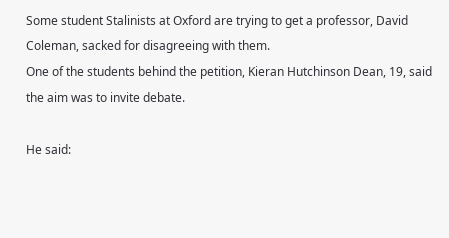Some student Stalinists at Oxford are trying to get a professor, David Coleman, sacked for disagreeing with them.
One of the students behind the petition, Kieran Hutchinson Dean, 19, said the aim was to invite debate.

He said: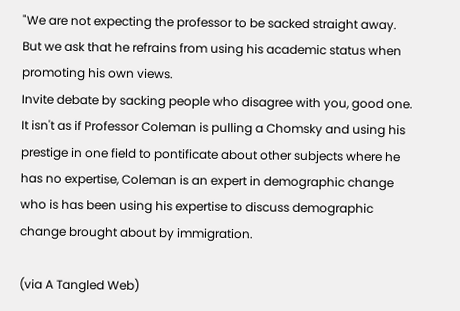"We are not expecting the professor to be sacked straight away. But we ask that he refrains from using his academic status when promoting his own views.
Invite debate by sacking people who disagree with you, good one. It isn't as if Professor Coleman is pulling a Chomsky and using his prestige in one field to pontificate about other subjects where he has no expertise, Coleman is an expert in demographic change who is has been using his expertise to discuss demographic change brought about by immigration.

(via A Tangled Web)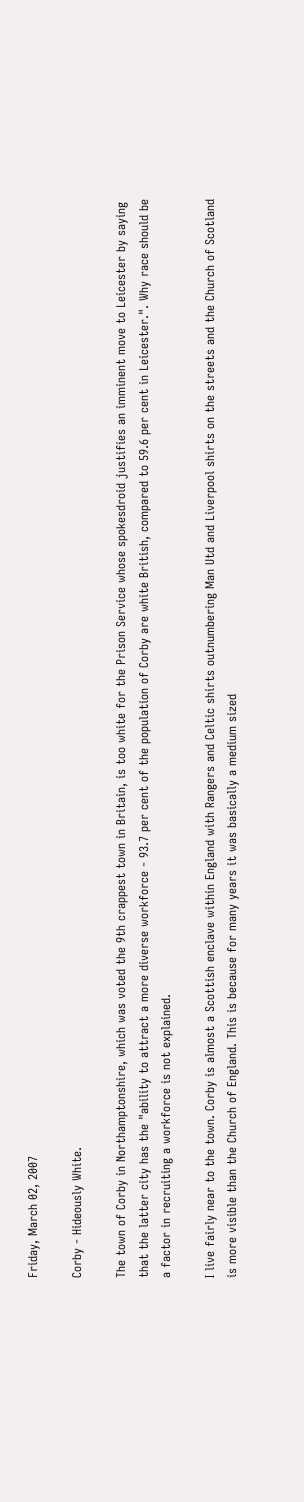Friday, March 02, 2007

Corby - Hideously White.

The town of Corby in Northamptonshire, which was voted the 9th crappest town in Britain, is too white for the Prison Service whose spokesdroid justifies an imminent move to Leicester by saying that the latter city has the "ability to attract a more diverse workforce - 93.7 per cent of the population of Corby are white British, compared to 59.6 per cent in Leicester.". Why race should be a factor in recruiting a workforce is not explained.

I live fairly near to the town. Corby is almost a Scottish enclave within England with Rangers and Celtic shirts outnumbering Man Utd and Liverpool shirts on the streets and the Church of Scotland is more visible than the Church of England. This is because for many years it was basically a medium sized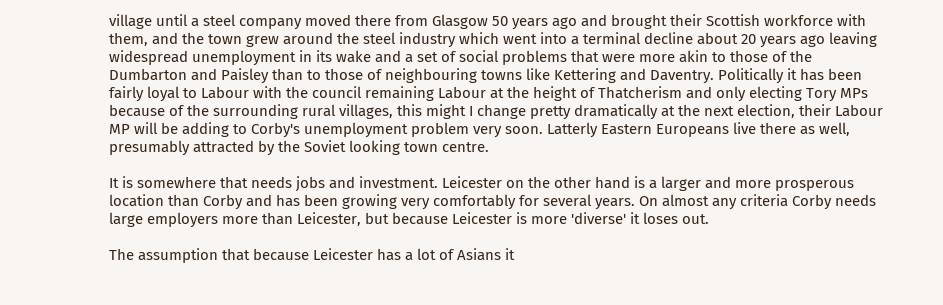village until a steel company moved there from Glasgow 50 years ago and brought their Scottish workforce with them, and the town grew around the steel industry which went into a terminal decline about 20 years ago leaving widespread unemployment in its wake and a set of social problems that were more akin to those of the Dumbarton and Paisley than to those of neighbouring towns like Kettering and Daventry. Politically it has been fairly loyal to Labour with the council remaining Labour at the height of Thatcherism and only electing Tory MPs because of the surrounding rural villages, this might I change pretty dramatically at the next election, their Labour MP will be adding to Corby's unemployment problem very soon. Latterly Eastern Europeans live there as well, presumably attracted by the Soviet looking town centre.

It is somewhere that needs jobs and investment. Leicester on the other hand is a larger and more prosperous location than Corby and has been growing very comfortably for several years. On almost any criteria Corby needs large employers more than Leicester, but because Leicester is more 'diverse' it loses out.

The assumption that because Leicester has a lot of Asians it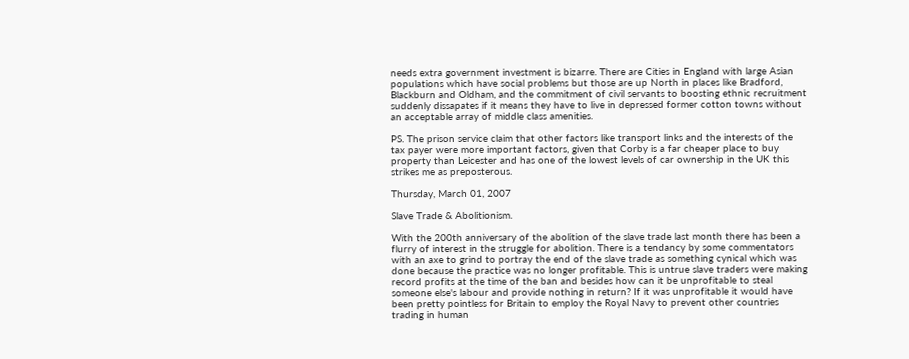needs extra government investment is bizarre. There are Cities in England with large Asian populations which have social problems but those are up North in places like Bradford, Blackburn and Oldham, and the commitment of civil servants to boosting ethnic recruitment suddenly dissapates if it means they have to live in depressed former cotton towns without an acceptable array of middle class amenities.

PS. The prison service claim that other factors like transport links and the interests of the tax payer were more important factors, given that Corby is a far cheaper place to buy property than Leicester and has one of the lowest levels of car ownership in the UK this strikes me as preposterous.

Thursday, March 01, 2007

Slave Trade & Abolitionism.

With the 200th anniversary of the abolition of the slave trade last month there has been a flurry of interest in the struggle for abolition. There is a tendancy by some commentators with an axe to grind to portray the end of the slave trade as something cynical which was done because the practice was no longer profitable. This is untrue slave traders were making record profits at the time of the ban and besides how can it be unprofitable to steal someone else's labour and provide nothing in return? If it was unprofitable it would have been pretty pointless for Britain to employ the Royal Navy to prevent other countries trading in human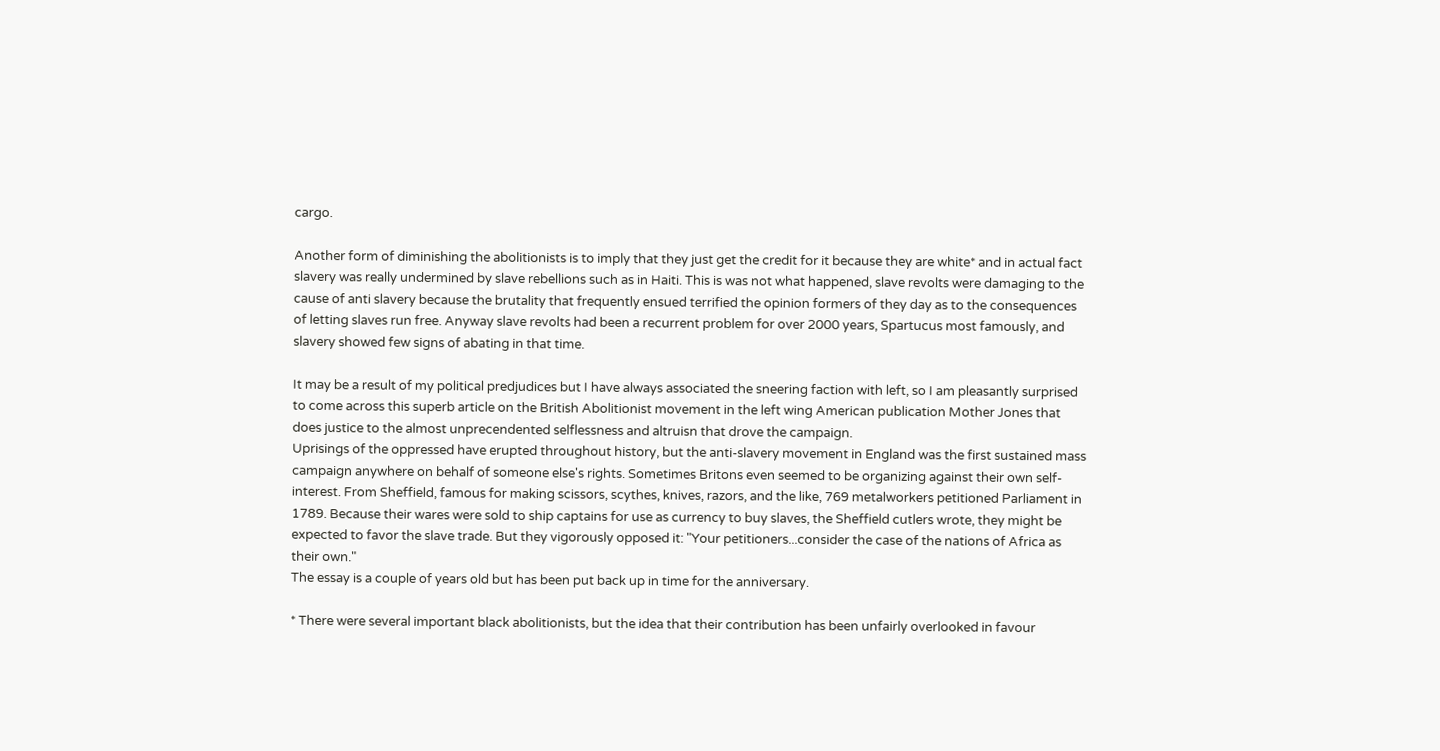cargo.

Another form of diminishing the abolitionists is to imply that they just get the credit for it because they are white* and in actual fact slavery was really undermined by slave rebellions such as in Haiti. This is was not what happened, slave revolts were damaging to the cause of anti slavery because the brutality that frequently ensued terrified the opinion formers of they day as to the consequences of letting slaves run free. Anyway slave revolts had been a recurrent problem for over 2000 years, Spartucus most famously, and slavery showed few signs of abating in that time.

It may be a result of my political predjudices but I have always associated the sneering faction with left, so I am pleasantly surprised to come across this superb article on the British Abolitionist movement in the left wing American publication Mother Jones that does justice to the almost unprecendented selflessness and altruisn that drove the campaign.
Uprisings of the oppressed have erupted throughout history, but the anti-slavery movement in England was the first sustained mass campaign anywhere on behalf of someone else's rights. Sometimes Britons even seemed to be organizing against their own self-interest. From Sheffield, famous for making scissors, scythes, knives, razors, and the like, 769 metalworkers petitioned Parliament in 1789. Because their wares were sold to ship captains for use as currency to buy slaves, the Sheffield cutlers wrote, they might be expected to favor the slave trade. But they vigorously opposed it: "Your petitioners...consider the case of the nations of Africa as their own."
The essay is a couple of years old but has been put back up in time for the anniversary.

* There were several important black abolitionists, but the idea that their contribution has been unfairly overlooked in favour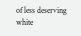of less deserving white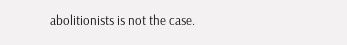abolitionists is not the case.